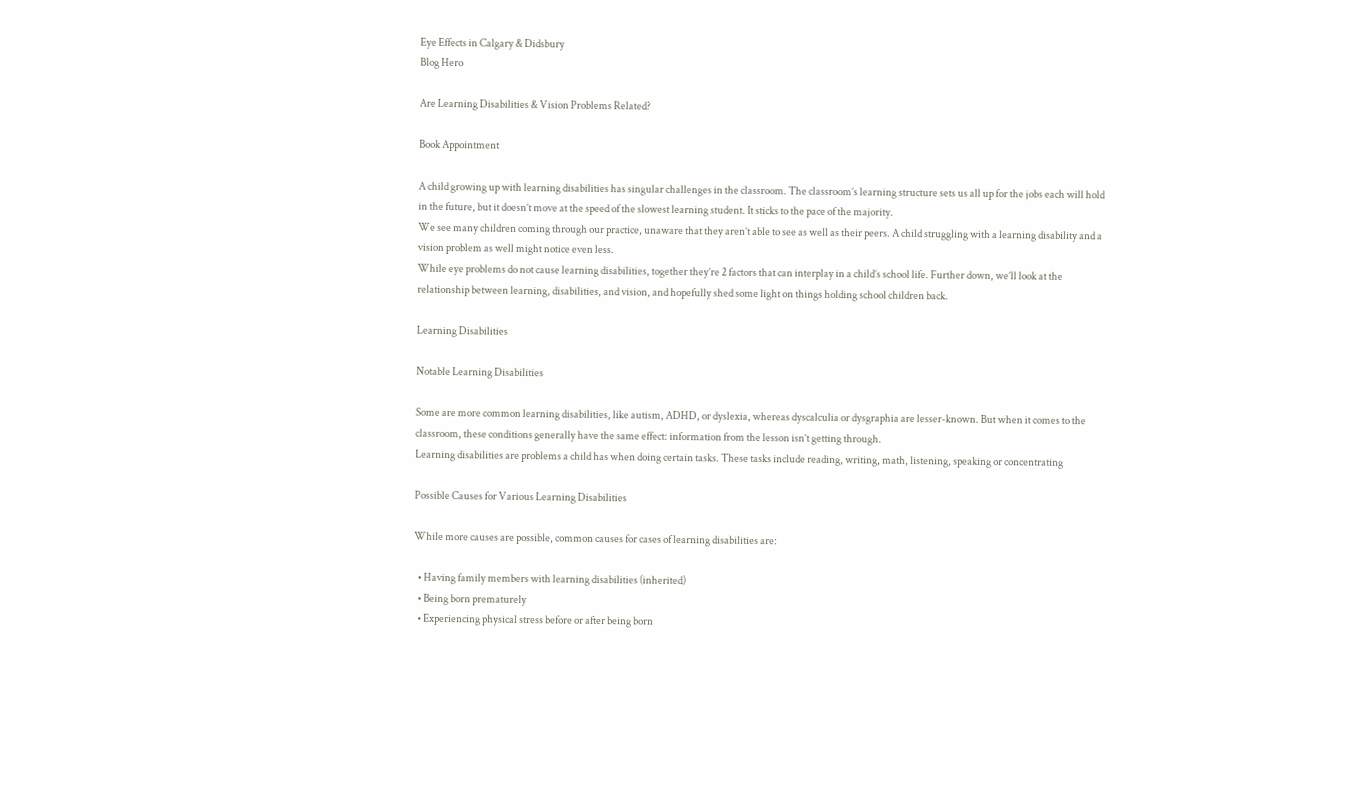Eye Effects in Calgary & Didsbury
Blog Hero

Are Learning Disabilities & Vision Problems Related?

Book Appointment

A child growing up with learning disabilities has singular challenges in the classroom. The classroom’s learning structure sets us all up for the jobs each will hold in the future, but it doesn’t move at the speed of the slowest learning student. It sticks to the pace of the majority.
We see many children coming through our practice, unaware that they aren’t able to see as well as their peers. A child struggling with a learning disability and a vision problem as well might notice even less.
While eye problems do not cause learning disabilities, together they’re 2 factors that can interplay in a child’s school life. Further down, we’ll look at the relationship between learning, disabilities, and vision, and hopefully shed some light on things holding school children back.

Learning Disabilities

Notable Learning Disabilities

Some are more common learning disabilities, like autism, ADHD, or dyslexia, whereas dyscalculia or dysgraphia are lesser-known. But when it comes to the classroom, these conditions generally have the same effect: information from the lesson isn’t getting through.
Learning disabilities are problems a child has when doing certain tasks. These tasks include reading, writing, math, listening, speaking or concentrating

Possible Causes for Various Learning Disabilities

While more causes are possible, common causes for cases of learning disabilities are:

  • Having family members with learning disabilities (inherited)
  • Being born prematurely
  • Experiencing physical stress before or after being born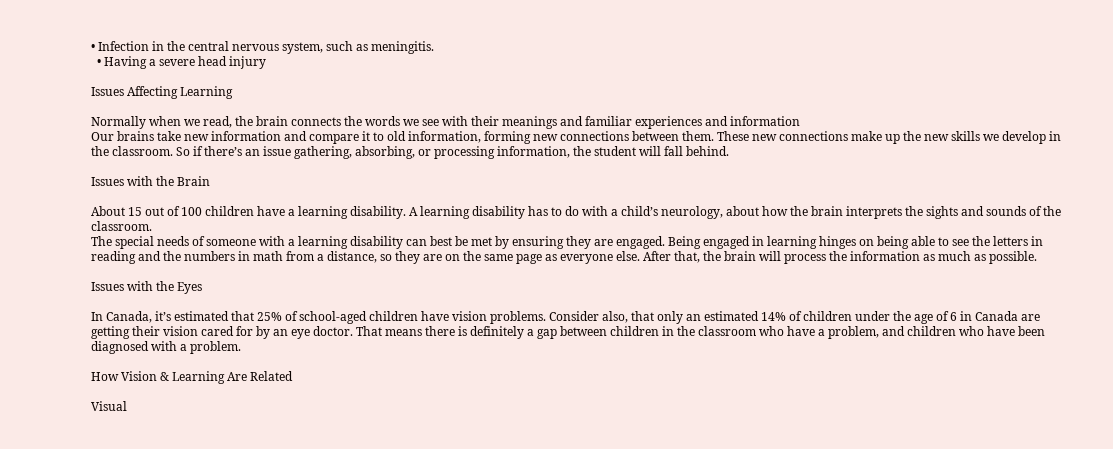• Infection in the central nervous system, such as meningitis.
  • Having a severe head injury

Issues Affecting Learning

Normally when we read, the brain connects the words we see with their meanings and familiar experiences and information
Our brains take new information and compare it to old information, forming new connections between them. These new connections make up the new skills we develop in the classroom. So if there’s an issue gathering, absorbing, or processing information, the student will fall behind.

Issues with the Brain

About 15 out of 100 children have a learning disability. A learning disability has to do with a child’s neurology, about how the brain interprets the sights and sounds of the classroom.
The special needs of someone with a learning disability can best be met by ensuring they are engaged. Being engaged in learning hinges on being able to see the letters in reading and the numbers in math from a distance, so they are on the same page as everyone else. After that, the brain will process the information as much as possible.

Issues with the Eyes

In Canada, it’s estimated that 25% of school-aged children have vision problems. Consider also, that only an estimated 14% of children under the age of 6 in Canada are getting their vision cared for by an eye doctor. That means there is definitely a gap between children in the classroom who have a problem, and children who have been diagnosed with a problem.

How Vision & Learning Are Related

Visual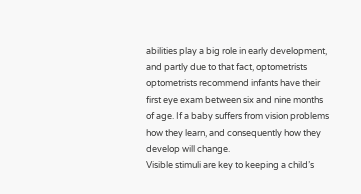abilities play a big role in early development, and partly due to that fact, optometrists optometrists recommend infants have their first eye exam between six and nine months of age. If a baby suffers from vision problems how they learn, and consequently how they develop will change.
Visible stimuli are key to keeping a child’s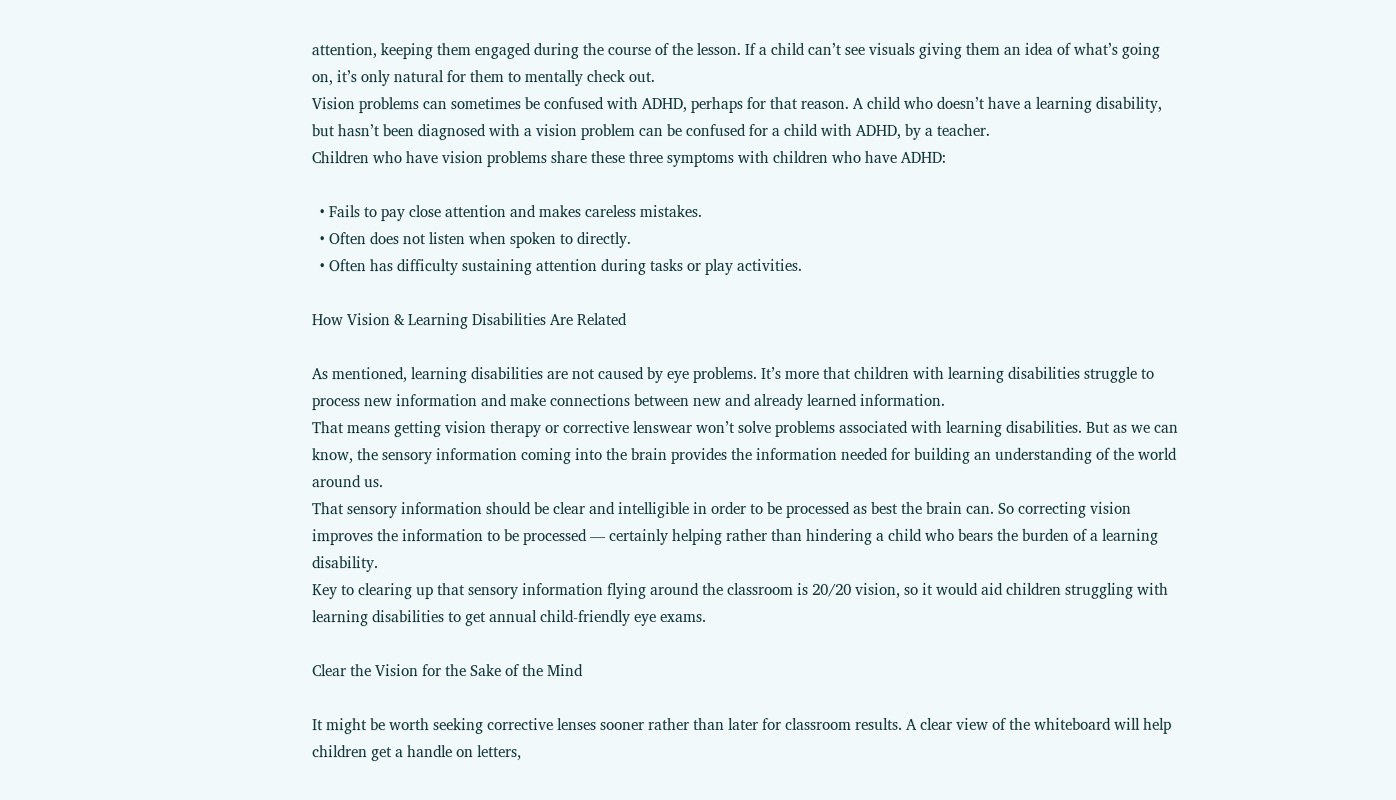attention, keeping them engaged during the course of the lesson. If a child can’t see visuals giving them an idea of what’s going on, it’s only natural for them to mentally check out.
Vision problems can sometimes be confused with ADHD, perhaps for that reason. A child who doesn’t have a learning disability, but hasn’t been diagnosed with a vision problem can be confused for a child with ADHD, by a teacher.
Children who have vision problems share these three symptoms with children who have ADHD:

  • Fails to pay close attention and makes careless mistakes.
  • Often does not listen when spoken to directly.
  • Often has difficulty sustaining attention during tasks or play activities.

How Vision & Learning Disabilities Are Related

As mentioned, learning disabilities are not caused by eye problems. It’s more that children with learning disabilities struggle to process new information and make connections between new and already learned information.
That means getting vision therapy or corrective lenswear won’t solve problems associated with learning disabilities. But as we can know, the sensory information coming into the brain provides the information needed for building an understanding of the world around us.
That sensory information should be clear and intelligible in order to be processed as best the brain can. So correcting vision improves the information to be processed — certainly helping rather than hindering a child who bears the burden of a learning disability.
Key to clearing up that sensory information flying around the classroom is 20/20 vision, so it would aid children struggling with learning disabilities to get annual child-friendly eye exams.

Clear the Vision for the Sake of the Mind

It might be worth seeking corrective lenses sooner rather than later for classroom results. A clear view of the whiteboard will help children get a handle on letters,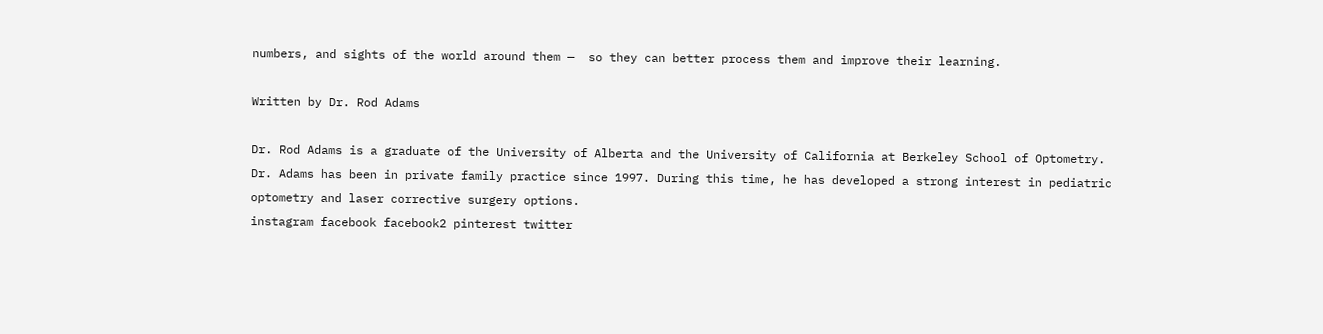numbers, and sights of the world around them —  so they can better process them and improve their learning.

Written by Dr. Rod Adams

Dr. Rod Adams is a graduate of the University of Alberta and the University of California at Berkeley School of Optometry. Dr. Adams has been in private family practice since 1997. During this time, he has developed a strong interest in pediatric optometry and laser corrective surgery options.
instagram facebook facebook2 pinterest twitter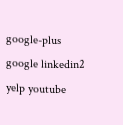google-plus google linkedin2 yelp youtube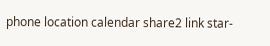phone location calendar share2 link star-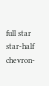full star star-half chevron-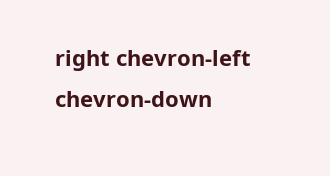right chevron-left chevron-down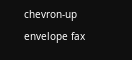chevron-up envelope fax